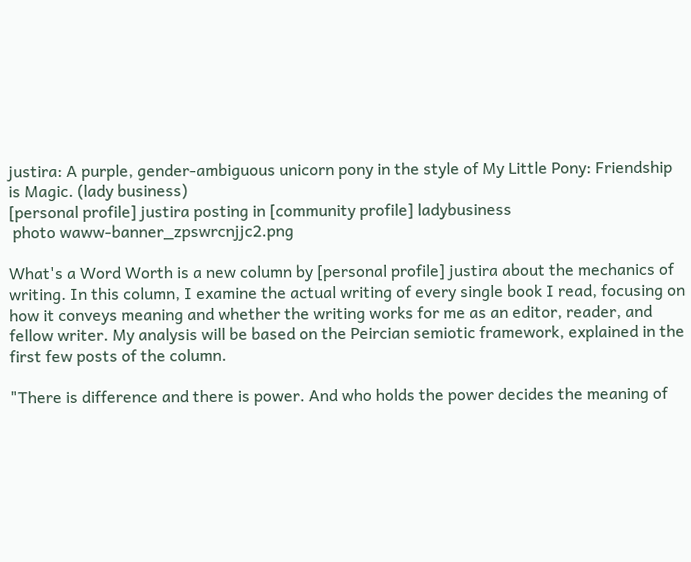justira: A purple, gender-ambiguous unicorn pony in the style of My Little Pony: Friendship is Magic. (lady business)
[personal profile] justira posting in [community profile] ladybusiness
 photo waww-banner_zpswrcnjjc2.png

What's a Word Worth is a new column by [personal profile] justira about the mechanics of writing. In this column, I examine the actual writing of every single book I read, focusing on how it conveys meaning and whether the writing works for me as an editor, reader, and fellow writer. My analysis will be based on the Peircian semiotic framework, explained in the first few posts of the column.

"There is difference and there is power. And who holds the power decides the meaning of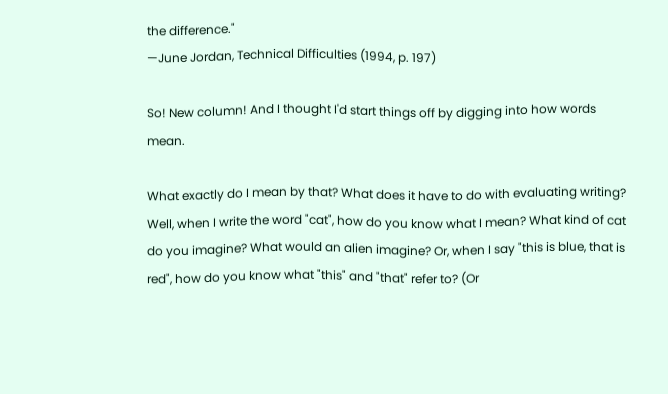the difference."
—June Jordan, Technical Difficulties (1994, p. 197)

So! New column! And I thought I'd start things off by digging into how words mean.

What exactly do I mean by that? What does it have to do with evaluating writing? Well, when I write the word "cat", how do you know what I mean? What kind of cat do you imagine? What would an alien imagine? Or, when I say "this is blue, that is red", how do you know what "this" and "that" refer to? (Or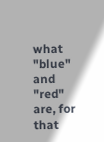what "blue" and "red" are, for that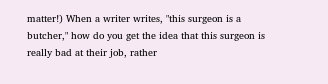matter!) When a writer writes, "this surgeon is a butcher," how do you get the idea that this surgeon is really bad at their job, rather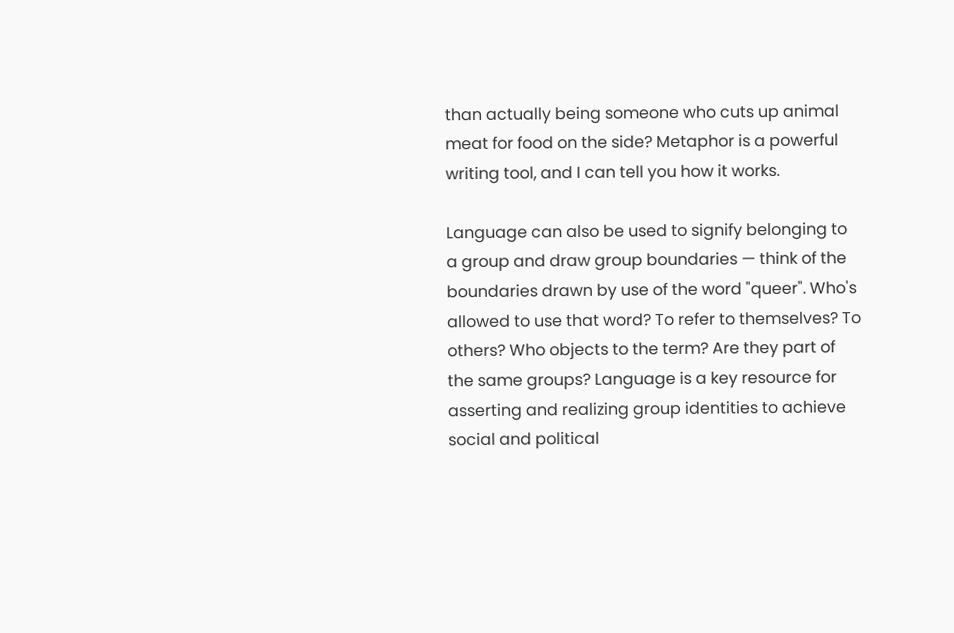than actually being someone who cuts up animal meat for food on the side? Metaphor is a powerful writing tool, and I can tell you how it works.

Language can also be used to signify belonging to a group and draw group boundaries — think of the boundaries drawn by use of the word "queer". Who's allowed to use that word? To refer to themselves? To others? Who objects to the term? Are they part of the same groups? Language is a key resource for asserting and realizing group identities to achieve social and political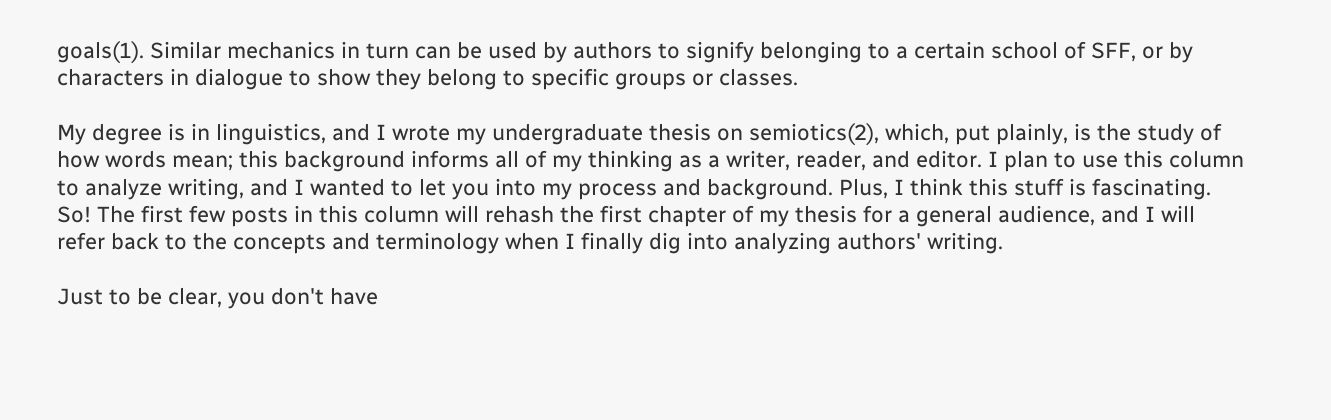goals(1). Similar mechanics in turn can be used by authors to signify belonging to a certain school of SFF, or by characters in dialogue to show they belong to specific groups or classes.

My degree is in linguistics, and I wrote my undergraduate thesis on semiotics(2), which, put plainly, is the study of how words mean; this background informs all of my thinking as a writer, reader, and editor. I plan to use this column to analyze writing, and I wanted to let you into my process and background. Plus, I think this stuff is fascinating. So! The first few posts in this column will rehash the first chapter of my thesis for a general audience, and I will refer back to the concepts and terminology when I finally dig into analyzing authors' writing.

Just to be clear, you don't have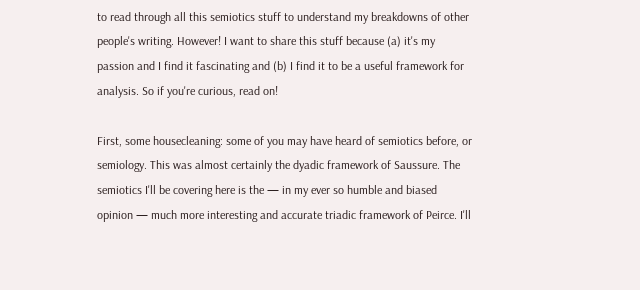to read through all this semiotics stuff to understand my breakdowns of other people's writing. However! I want to share this stuff because (a) it's my passion and I find it fascinating and (b) I find it to be a useful framework for analysis. So if you're curious, read on!

First, some housecleaning: some of you may have heard of semiotics before, or semiology. This was almost certainly the dyadic framework of Saussure. The semiotics I'll be covering here is the — in my ever so humble and biased opinion — much more interesting and accurate triadic framework of Peirce. I'll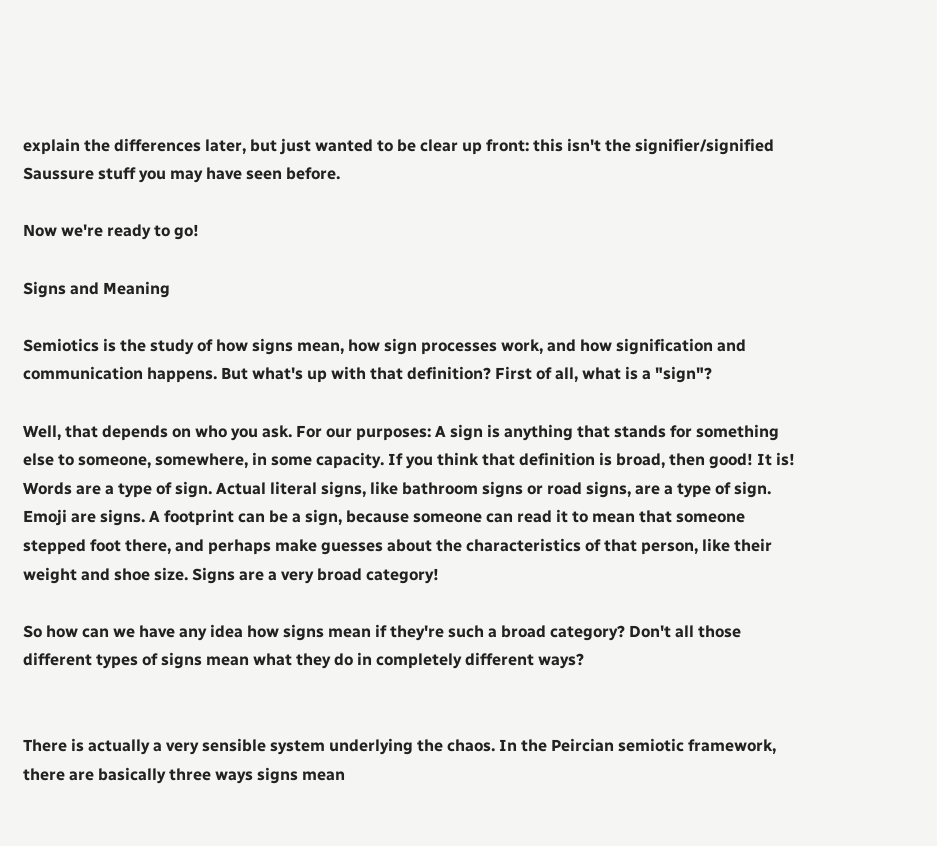explain the differences later, but just wanted to be clear up front: this isn't the signifier/signified Saussure stuff you may have seen before.

Now we're ready to go!

Signs and Meaning

Semiotics is the study of how signs mean, how sign processes work, and how signification and communication happens. But what's up with that definition? First of all, what is a "sign"?

Well, that depends on who you ask. For our purposes: A sign is anything that stands for something else to someone, somewhere, in some capacity. If you think that definition is broad, then good! It is! Words are a type of sign. Actual literal signs, like bathroom signs or road signs, are a type of sign. Emoji are signs. A footprint can be a sign, because someone can read it to mean that someone stepped foot there, and perhaps make guesses about the characteristics of that person, like their weight and shoe size. Signs are a very broad category!

So how can we have any idea how signs mean if they're such a broad category? Don't all those different types of signs mean what they do in completely different ways?


There is actually a very sensible system underlying the chaos. In the Peircian semiotic framework, there are basically three ways signs mean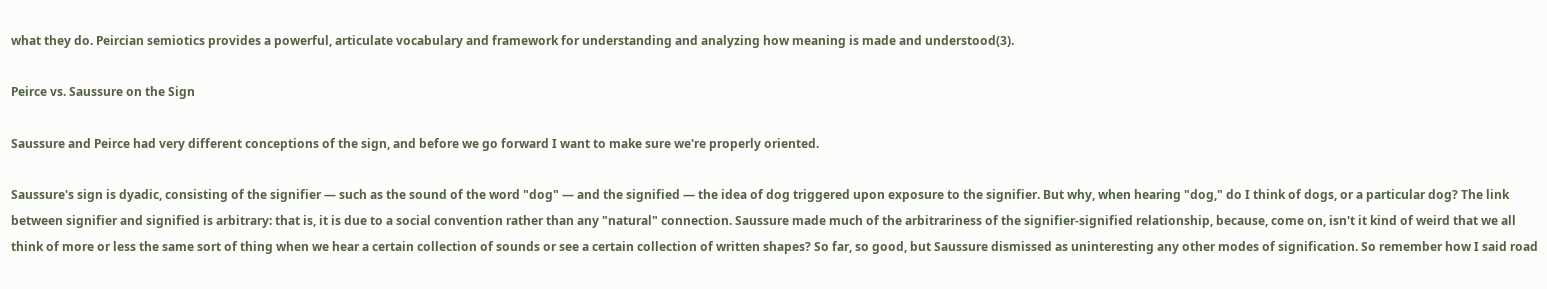what they do. Peircian semiotics provides a powerful, articulate vocabulary and framework for understanding and analyzing how meaning is made and understood(3).

Peirce vs. Saussure on the Sign

Saussure and Peirce had very different conceptions of the sign, and before we go forward I want to make sure we're properly oriented.

Saussure's sign is dyadic, consisting of the signifier — such as the sound of the word "dog" — and the signified — the idea of dog triggered upon exposure to the signifier. But why, when hearing "dog," do I think of dogs, or a particular dog? The link between signifier and signified is arbitrary: that is, it is due to a social convention rather than any "natural" connection. Saussure made much of the arbitrariness of the signifier-signified relationship, because, come on, isn't it kind of weird that we all think of more or less the same sort of thing when we hear a certain collection of sounds or see a certain collection of written shapes? So far, so good, but Saussure dismissed as uninteresting any other modes of signification. So remember how I said road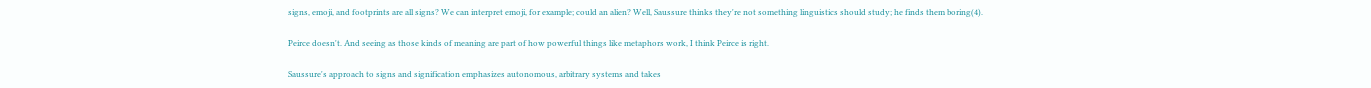signs, emoji, and footprints are all signs? We can interpret emoji, for example; could an alien? Well, Saussure thinks they're not something linguistics should study; he finds them boring(4).

Peirce doesn't. And seeing as those kinds of meaning are part of how powerful things like metaphors work, I think Peirce is right.

Saussure's approach to signs and signification emphasizes autonomous, arbitrary systems and takes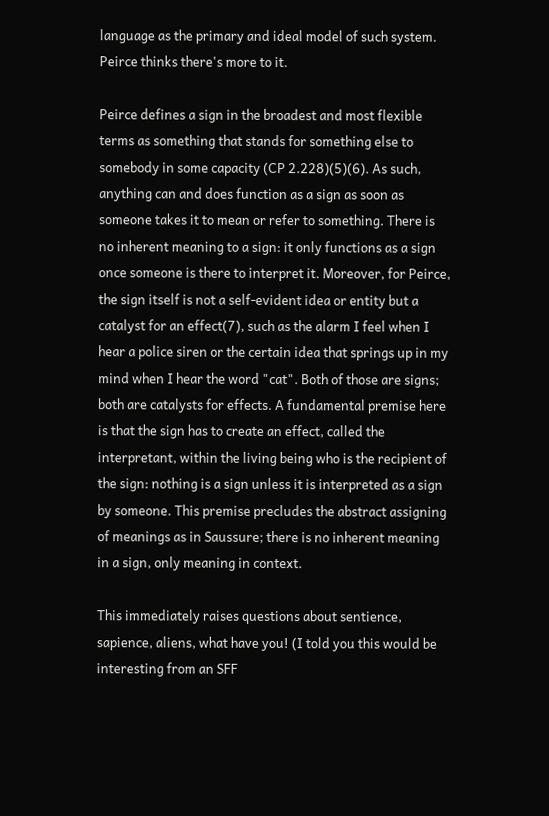language as the primary and ideal model of such system. Peirce thinks there's more to it.

Peirce defines a sign in the broadest and most flexible terms as something that stands for something else to somebody in some capacity (CP 2.228)(5)(6). As such, anything can and does function as a sign as soon as someone takes it to mean or refer to something. There is no inherent meaning to a sign: it only functions as a sign once someone is there to interpret it. Moreover, for Peirce, the sign itself is not a self-evident idea or entity but a catalyst for an effect(7), such as the alarm I feel when I hear a police siren or the certain idea that springs up in my mind when I hear the word "cat". Both of those are signs; both are catalysts for effects. A fundamental premise here is that the sign has to create an effect, called the interpretant, within the living being who is the recipient of the sign: nothing is a sign unless it is interpreted as a sign by someone. This premise precludes the abstract assigning of meanings as in Saussure; there is no inherent meaning in a sign, only meaning in context.

This immediately raises questions about sentience, sapience, aliens, what have you! (I told you this would be interesting from an SFF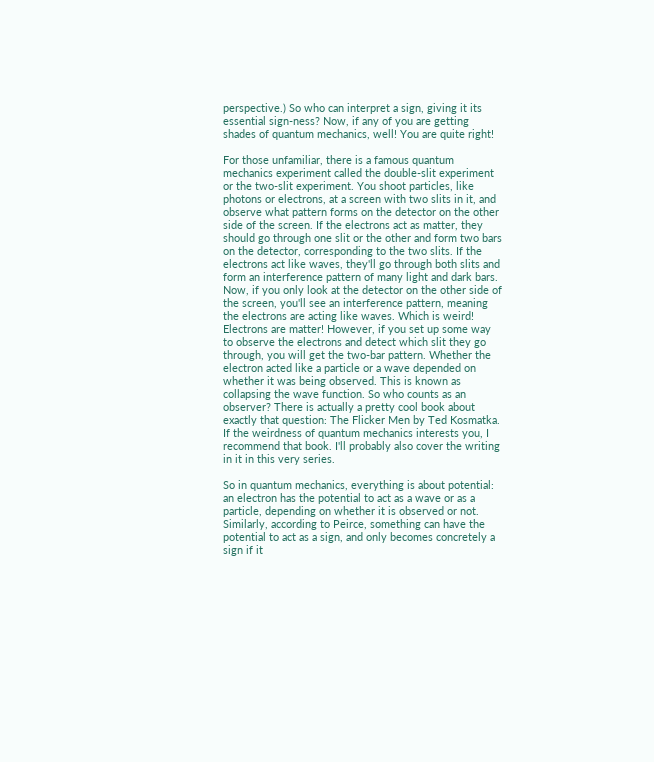perspective.) So who can interpret a sign, giving it its essential sign-ness? Now, if any of you are getting shades of quantum mechanics, well! You are quite right!

For those unfamiliar, there is a famous quantum mechanics experiment called the double-slit experiment or the two-slit experiment. You shoot particles, like photons or electrons, at a screen with two slits in it, and observe what pattern forms on the detector on the other side of the screen. If the electrons act as matter, they should go through one slit or the other and form two bars on the detector, corresponding to the two slits. If the electrons act like waves, they'll go through both slits and form an interference pattern of many light and dark bars. Now, if you only look at the detector on the other side of the screen, you'll see an interference pattern, meaning the electrons are acting like waves. Which is weird! Electrons are matter! However, if you set up some way to observe the electrons and detect which slit they go through, you will get the two-bar pattern. Whether the electron acted like a particle or a wave depended on whether it was being observed. This is known as collapsing the wave function. So who counts as an observer? There is actually a pretty cool book about exactly that question: The Flicker Men by Ted Kosmatka. If the weirdness of quantum mechanics interests you, I recommend that book. I'll probably also cover the writing in it in this very series.

So in quantum mechanics, everything is about potential: an electron has the potential to act as a wave or as a particle, depending on whether it is observed or not. Similarly, according to Peirce, something can have the potential to act as a sign, and only becomes concretely a sign if it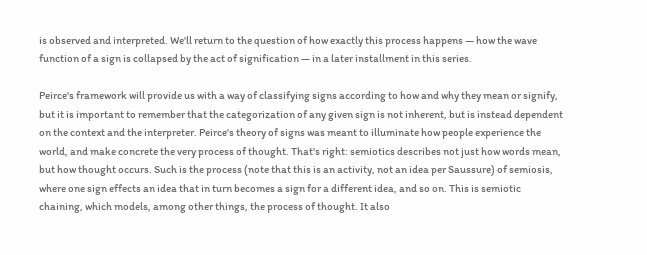is observed and interpreted. We'll return to the question of how exactly this process happens — how the wave function of a sign is collapsed by the act of signification — in a later installment in this series.

Peirce's framework will provide us with a way of classifying signs according to how and why they mean or signify, but it is important to remember that the categorization of any given sign is not inherent, but is instead dependent on the context and the interpreter. Peirce's theory of signs was meant to illuminate how people experience the world, and make concrete the very process of thought. That's right: semiotics describes not just how words mean, but how thought occurs. Such is the process (note that this is an activity, not an idea per Saussure) of semiosis, where one sign effects an idea that in turn becomes a sign for a different idea, and so on. This is semiotic chaining, which models, among other things, the process of thought. It also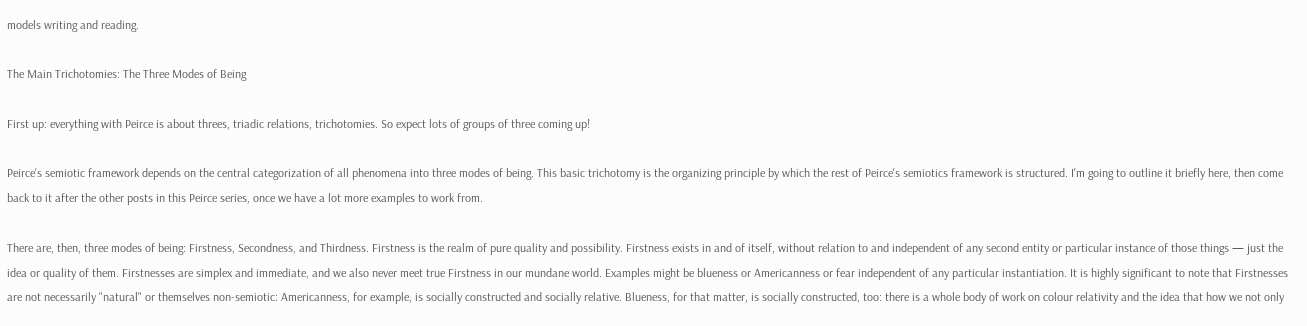models writing and reading.

The Main Trichotomies: The Three Modes of Being

First up: everything with Peirce is about threes, triadic relations, trichotomies. So expect lots of groups of three coming up!

Peirce's semiotic framework depends on the central categorization of all phenomena into three modes of being. This basic trichotomy is the organizing principle by which the rest of Peirce's semiotics framework is structured. I'm going to outline it briefly here, then come back to it after the other posts in this Peirce series, once we have a lot more examples to work from.

There are, then, three modes of being: Firstness, Secondness, and Thirdness. Firstness is the realm of pure quality and possibility. Firstness exists in and of itself, without relation to and independent of any second entity or particular instance of those things — just the idea or quality of them. Firstnesses are simplex and immediate, and we also never meet true Firstness in our mundane world. Examples might be blueness or Americanness or fear independent of any particular instantiation. It is highly significant to note that Firstnesses are not necessarily "natural" or themselves non-semiotic: Americanness, for example, is socially constructed and socially relative. Blueness, for that matter, is socially constructed, too: there is a whole body of work on colour relativity and the idea that how we not only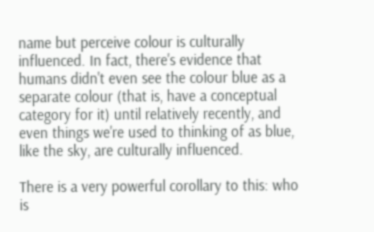name but perceive colour is culturally influenced. In fact, there's evidence that humans didn't even see the colour blue as a separate colour (that is, have a conceptual category for it) until relatively recently, and even things we're used to thinking of as blue, like the sky, are culturally influenced.

There is a very powerful corollary to this: who is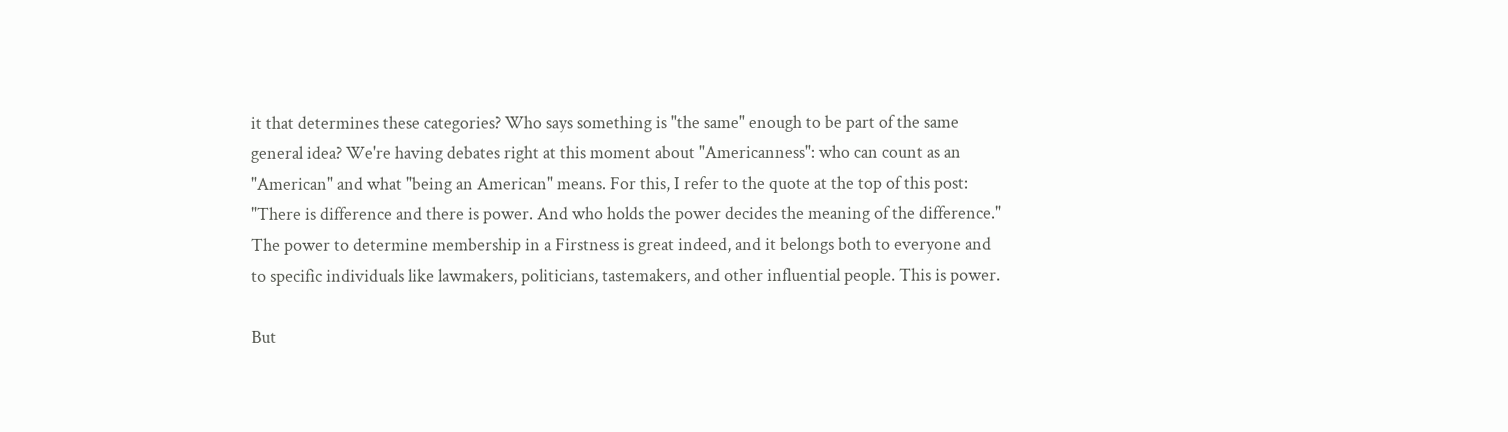it that determines these categories? Who says something is "the same" enough to be part of the same general idea? We're having debates right at this moment about "Americanness": who can count as an "American" and what "being an American" means. For this, I refer to the quote at the top of this post: "There is difference and there is power. And who holds the power decides the meaning of the difference." The power to determine membership in a Firstness is great indeed, and it belongs both to everyone and to specific individuals like lawmakers, politicians, tastemakers, and other influential people. This is power.

But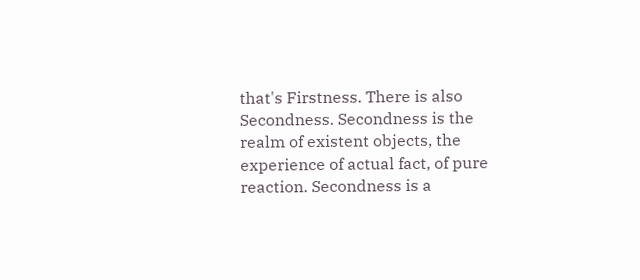that's Firstness. There is also Secondness. Secondness is the realm of existent objects, the experience of actual fact, of pure reaction. Secondness is a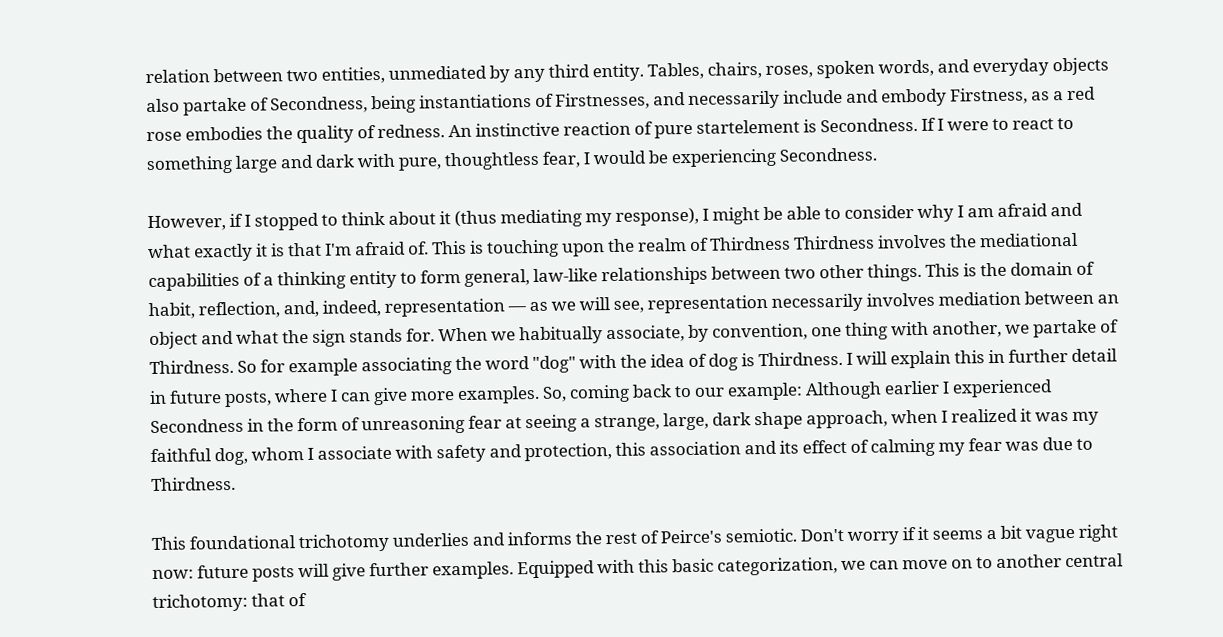relation between two entities, unmediated by any third entity. Tables, chairs, roses, spoken words, and everyday objects also partake of Secondness, being instantiations of Firstnesses, and necessarily include and embody Firstness, as a red rose embodies the quality of redness. An instinctive reaction of pure startelement is Secondness. If I were to react to something large and dark with pure, thoughtless fear, I would be experiencing Secondness.

However, if I stopped to think about it (thus mediating my response), I might be able to consider why I am afraid and what exactly it is that I'm afraid of. This is touching upon the realm of Thirdness Thirdness involves the mediational capabilities of a thinking entity to form general, law-like relationships between two other things. This is the domain of habit, reflection, and, indeed, representation — as we will see, representation necessarily involves mediation between an object and what the sign stands for. When we habitually associate, by convention, one thing with another, we partake of Thirdness. So for example associating the word "dog" with the idea of dog is Thirdness. I will explain this in further detail in future posts, where I can give more examples. So, coming back to our example: Although earlier I experienced Secondness in the form of unreasoning fear at seeing a strange, large, dark shape approach, when I realized it was my faithful dog, whom I associate with safety and protection, this association and its effect of calming my fear was due to Thirdness.

This foundational trichotomy underlies and informs the rest of Peirce's semiotic. Don't worry if it seems a bit vague right now: future posts will give further examples. Equipped with this basic categorization, we can move on to another central trichotomy: that of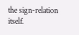the sign-relation itself.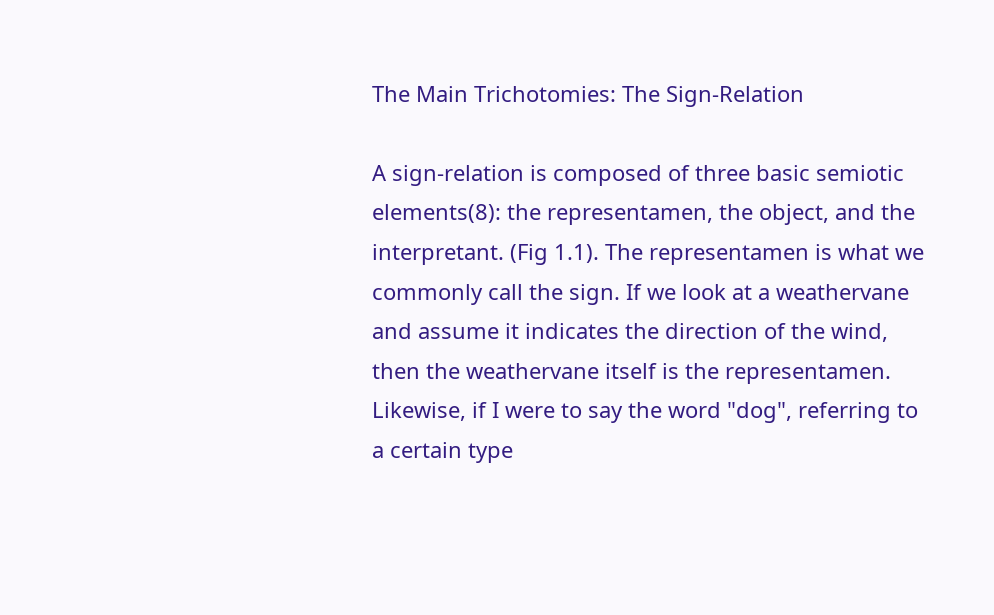The Main Trichotomies: The Sign-Relation

A sign-relation is composed of three basic semiotic elements(8): the representamen, the object, and the interpretant. (Fig 1.1). The representamen is what we commonly call the sign. If we look at a weathervane and assume it indicates the direction of the wind, then the weathervane itself is the representamen. Likewise, if I were to say the word "dog", referring to a certain type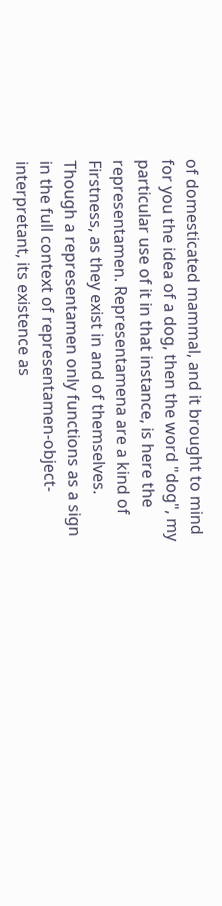of domesticated mammal, and it brought to mind for you the idea of a dog, then the word "dog", my particular use of it in that instance, is here the representamen. Representamena are a kind of Firstness, as they exist in and of themselves. Though a representamen only functions as a sign in the full context of representamen-object-interpretant, its existence as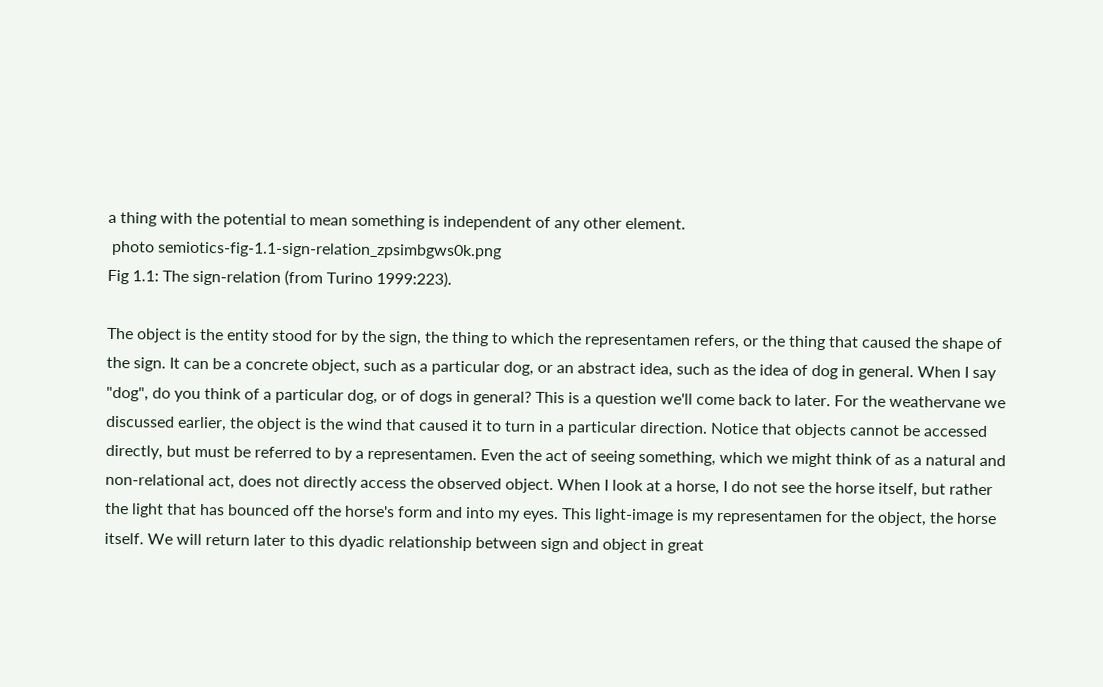a thing with the potential to mean something is independent of any other element.
 photo semiotics-fig-1.1-sign-relation_zpsimbgws0k.png
Fig 1.1: The sign-relation (from Turino 1999:223).

The object is the entity stood for by the sign, the thing to which the representamen refers, or the thing that caused the shape of the sign. It can be a concrete object, such as a particular dog, or an abstract idea, such as the idea of dog in general. When I say "dog", do you think of a particular dog, or of dogs in general? This is a question we'll come back to later. For the weathervane we discussed earlier, the object is the wind that caused it to turn in a particular direction. Notice that objects cannot be accessed directly, but must be referred to by a representamen. Even the act of seeing something, which we might think of as a natural and non-relational act, does not directly access the observed object. When I look at a horse, I do not see the horse itself, but rather the light that has bounced off the horse's form and into my eyes. This light-image is my representamen for the object, the horse itself. We will return later to this dyadic relationship between sign and object in great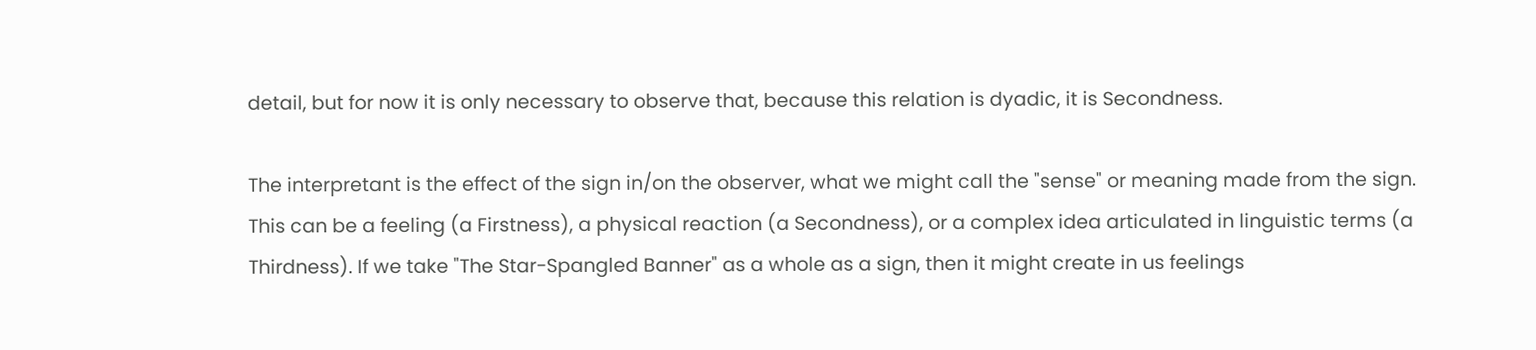detail, but for now it is only necessary to observe that, because this relation is dyadic, it is Secondness.

The interpretant is the effect of the sign in/on the observer, what we might call the "sense" or meaning made from the sign. This can be a feeling (a Firstness), a physical reaction (a Secondness), or a complex idea articulated in linguistic terms (a Thirdness). If we take "The Star-Spangled Banner" as a whole as a sign, then it might create in us feelings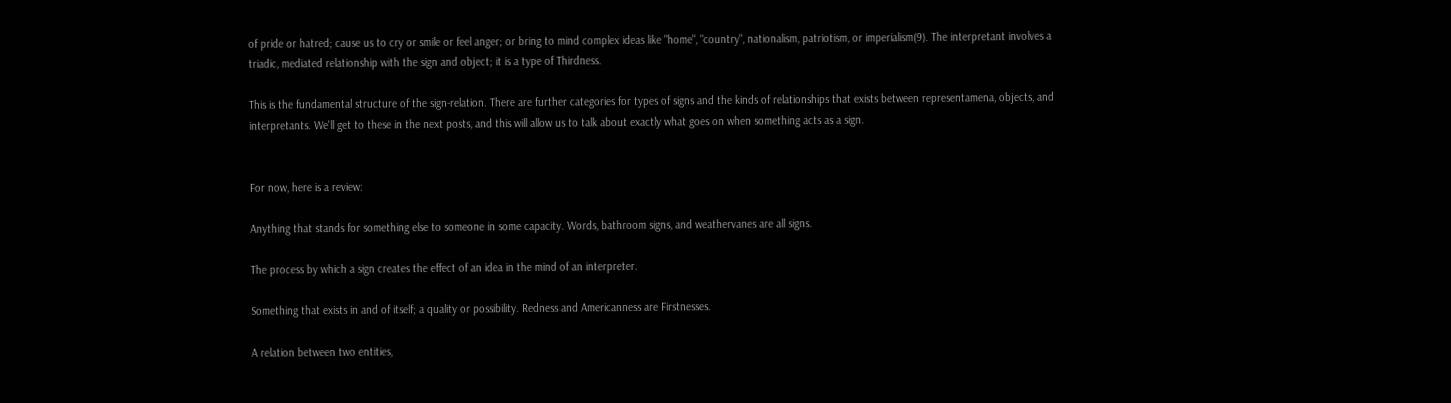of pride or hatred; cause us to cry or smile or feel anger; or bring to mind complex ideas like "home", "country", nationalism, patriotism, or imperialism(9). The interpretant involves a triadic, mediated relationship with the sign and object; it is a type of Thirdness.

This is the fundamental structure of the sign-relation. There are further categories for types of signs and the kinds of relationships that exists between representamena, objects, and interpretants. We'll get to these in the next posts, and this will allow us to talk about exactly what goes on when something acts as a sign.


For now, here is a review:

Anything that stands for something else to someone in some capacity. Words, bathroom signs, and weathervanes are all signs.

The process by which a sign creates the effect of an idea in the mind of an interpreter.

Something that exists in and of itself; a quality or possibility. Redness and Americanness are Firstnesses.

A relation between two entities,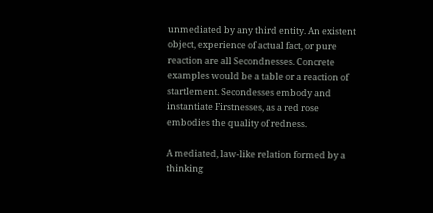unmediated by any third entity. An existent object, experience of actual fact, or pure reaction are all Secondnesses. Concrete examples would be a table or a reaction of startlement. Secondesses embody and instantiate Firstnesses, as a red rose embodies the quality of redness.

A mediated, law-like relation formed by a thinking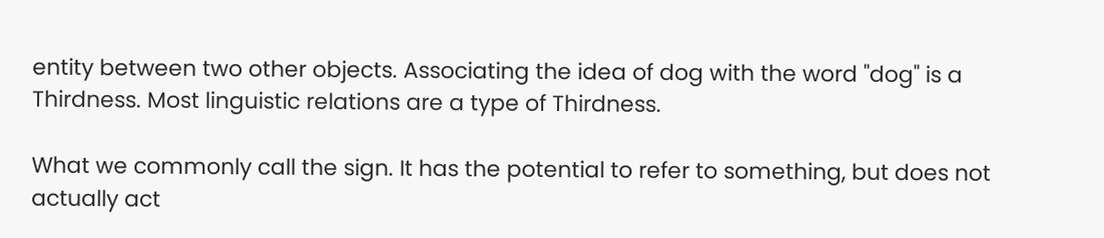entity between two other objects. Associating the idea of dog with the word "dog" is a Thirdness. Most linguistic relations are a type of Thirdness.

What we commonly call the sign. It has the potential to refer to something, but does not actually act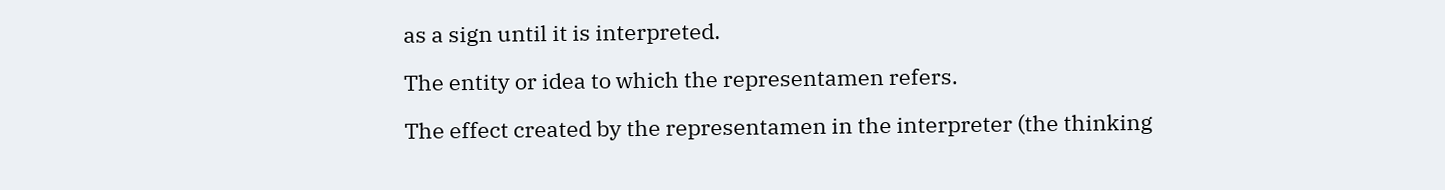as a sign until it is interpreted.

The entity or idea to which the representamen refers.

The effect created by the representamen in the interpreter (the thinking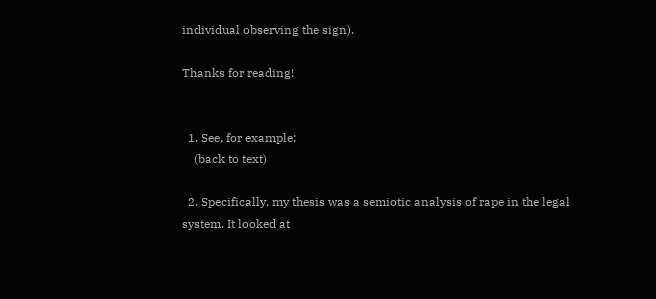individual observing the sign).

Thanks for reading!


  1. See, for example:
    (back to text)

  2. Specifically, my thesis was a semiotic analysis of rape in the legal system. It looked at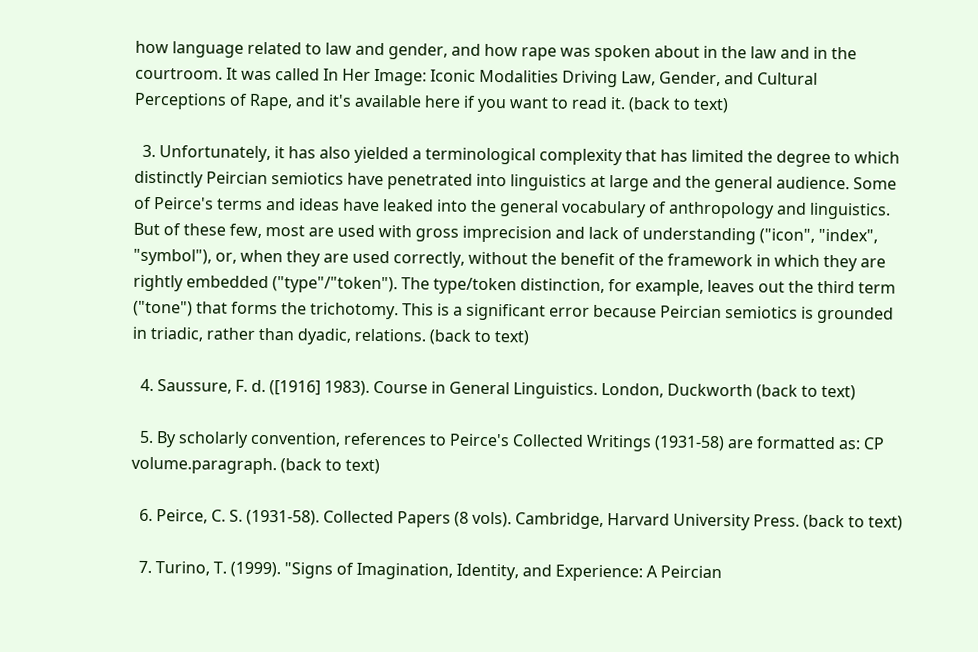how language related to law and gender, and how rape was spoken about in the law and in the courtroom. It was called In Her Image: Iconic Modalities Driving Law, Gender, and Cultural Perceptions of Rape, and it's available here if you want to read it. (back to text)

  3. Unfortunately, it has also yielded a terminological complexity that has limited the degree to which distinctly Peircian semiotics have penetrated into linguistics at large and the general audience. Some of Peirce's terms and ideas have leaked into the general vocabulary of anthropology and linguistics. But of these few, most are used with gross imprecision and lack of understanding ("icon", "index", "symbol"), or, when they are used correctly, without the benefit of the framework in which they are rightly embedded ("type"/"token"). The type/token distinction, for example, leaves out the third term ("tone") that forms the trichotomy. This is a significant error because Peircian semiotics is grounded in triadic, rather than dyadic, relations. (back to text)

  4. Saussure, F. d. ([1916] 1983). Course in General Linguistics. London, Duckworth (back to text)

  5. By scholarly convention, references to Peirce's Collected Writings (1931-58) are formatted as: CP volume.paragraph. (back to text)

  6. Peirce, C. S. (1931-58). Collected Papers (8 vols). Cambridge, Harvard University Press. (back to text)

  7. Turino, T. (1999). "Signs of Imagination, Identity, and Experience: A Peircian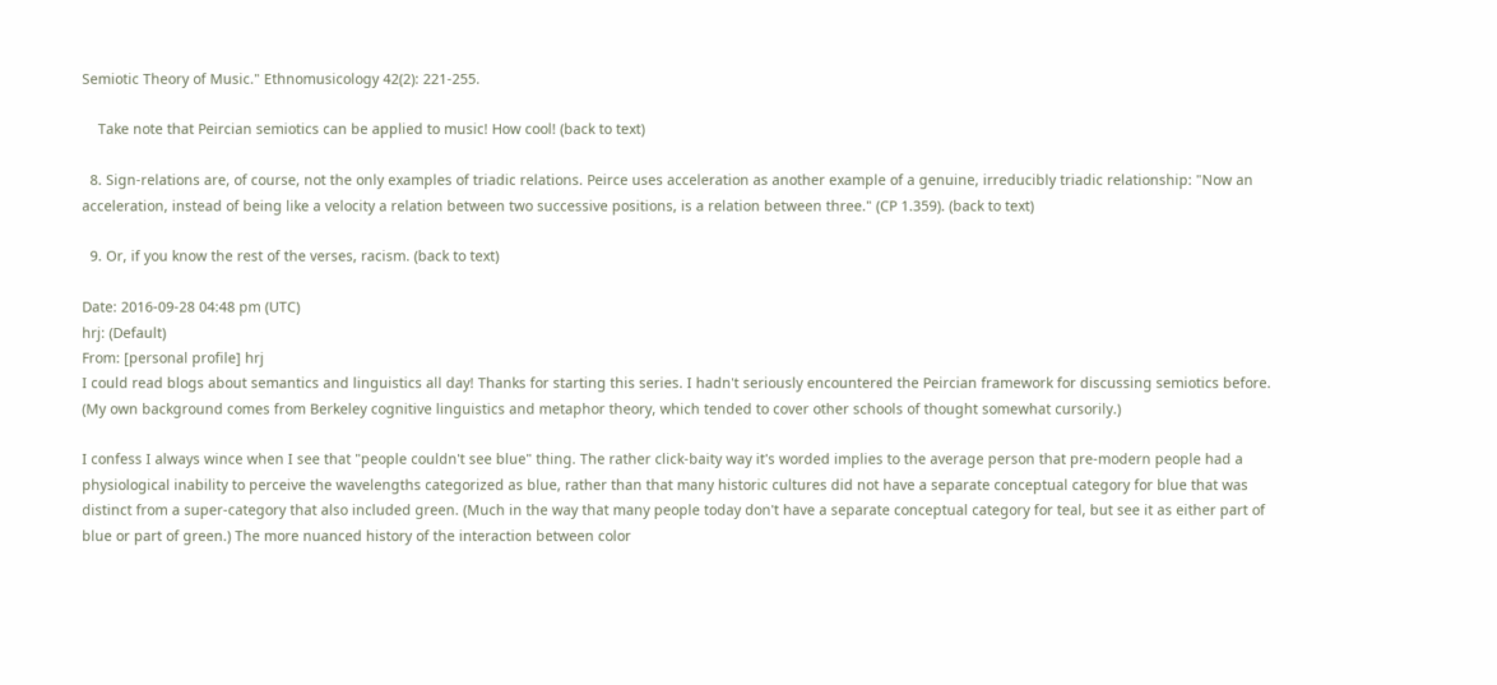Semiotic Theory of Music." Ethnomusicology 42(2): 221-255.

    Take note that Peircian semiotics can be applied to music! How cool! (back to text)

  8. Sign-relations are, of course, not the only examples of triadic relations. Peirce uses acceleration as another example of a genuine, irreducibly triadic relationship: "Now an acceleration, instead of being like a velocity a relation between two successive positions, is a relation between three." (CP 1.359). (back to text)

  9. Or, if you know the rest of the verses, racism. (back to text)

Date: 2016-09-28 04:48 pm (UTC)
hrj: (Default)
From: [personal profile] hrj
I could read blogs about semantics and linguistics all day! Thanks for starting this series. I hadn't seriously encountered the Peircian framework for discussing semiotics before. (My own background comes from Berkeley cognitive linguistics and metaphor theory, which tended to cover other schools of thought somewhat cursorily.)

I confess I always wince when I see that "people couldn't see blue" thing. The rather click-baity way it's worded implies to the average person that pre-modern people had a physiological inability to perceive the wavelengths categorized as blue, rather than that many historic cultures did not have a separate conceptual category for blue that was distinct from a super-category that also included green. (Much in the way that many people today don't have a separate conceptual category for teal, but see it as either part of blue or part of green.) The more nuanced history of the interaction between color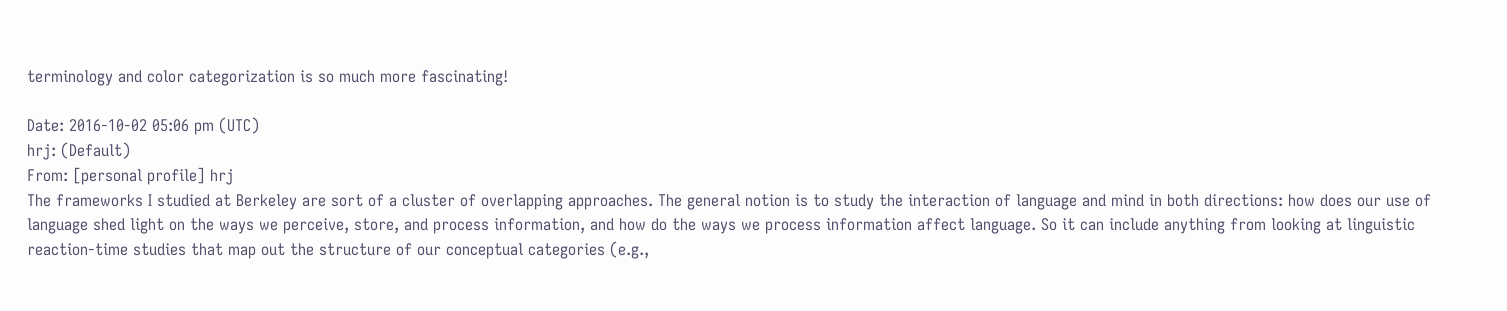terminology and color categorization is so much more fascinating!

Date: 2016-10-02 05:06 pm (UTC)
hrj: (Default)
From: [personal profile] hrj
The frameworks I studied at Berkeley are sort of a cluster of overlapping approaches. The general notion is to study the interaction of language and mind in both directions: how does our use of language shed light on the ways we perceive, store, and process information, and how do the ways we process information affect language. So it can include anything from looking at linguistic reaction-time studies that map out the structure of our conceptual categories (e.g.,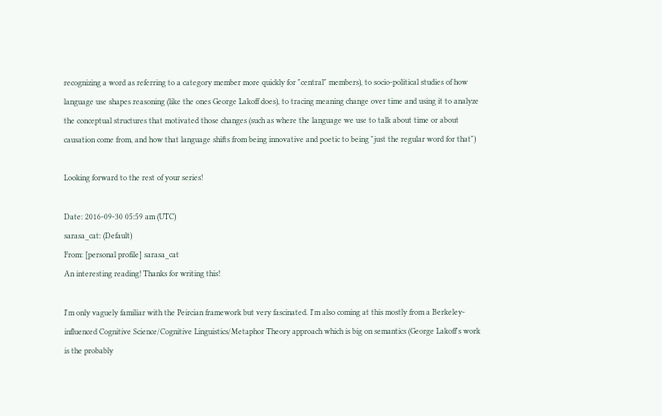recognizing a word as referring to a category member more quickly for "central" members), to socio-political studies of how language use shapes reasoning (like the ones George Lakoff does), to tracing meaning change over time and using it to analyze the conceptual structures that motivated those changes (such as where the language we use to talk about time or about causation come from, and how that language shifts from being innovative and poetic to being "just the regular word for that")

Looking forward to the rest of your series!

Date: 2016-09-30 05:59 am (UTC)
sarasa_cat: (Default)
From: [personal profile] sarasa_cat
An interesting reading! Thanks for writing this!

I'm only vaguely familiar with the Peircian framework but very fascinated. I'm also coming at this mostly from a Berkeley-influenced Cognitive Science/Cognitive Linguistics/Metaphor Theory approach which is big on semantics (George Lakoff's work is the probably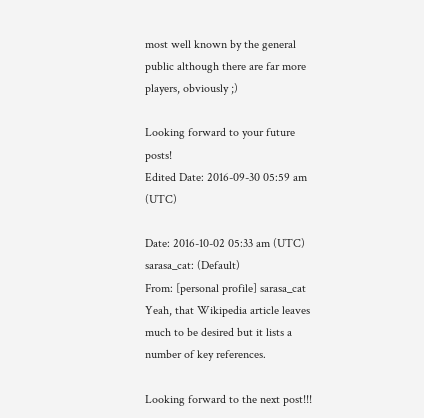most well known by the general public although there are far more players, obviously ;)

Looking forward to your future posts!
Edited Date: 2016-09-30 05:59 am (UTC)

Date: 2016-10-02 05:33 am (UTC)
sarasa_cat: (Default)
From: [personal profile] sarasa_cat
Yeah, that Wikipedia article leaves much to be desired but it lists a number of key references.

Looking forward to the next post!!!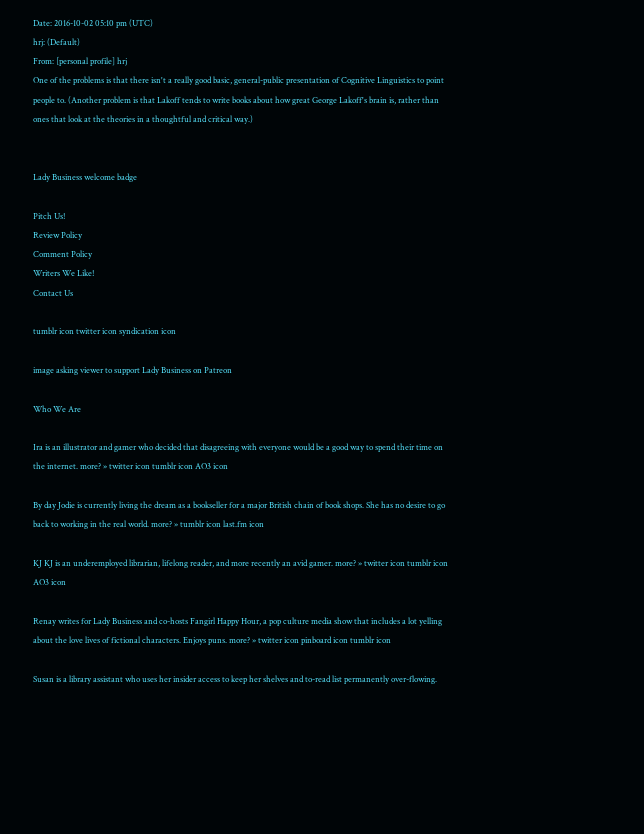Date: 2016-10-02 05:10 pm (UTC)
hrj: (Default)
From: [personal profile] hrj
One of the problems is that there isn't a really good basic, general-public presentation of Cognitive Linguistics to point people to. (Another problem is that Lakoff tends to write books about how great George Lakoff's brain is, rather than ones that look at the theories in a thoughtful and critical way.)


Lady Business welcome badge

Pitch Us!
Review Policy
Comment Policy
Writers We Like!
Contact Us

tumblr icon twitter icon syndication icon

image asking viewer to support Lady Business on Patreon

Who We Are

Ira is an illustrator and gamer who decided that disagreeing with everyone would be a good way to spend their time on the internet. more? » twitter icon tumblr icon AO3 icon

By day Jodie is currently living the dream as a bookseller for a major British chain of book shops. She has no desire to go back to working in the real world. more? » tumblr icon last.fm icon

KJ KJ is an underemployed librarian, lifelong reader, and more recently an avid gamer. more? » twitter icon tumblr icon AO3 icon

Renay writes for Lady Business and co-hosts Fangirl Happy Hour, a pop culture media show that includes a lot yelling about the love lives of fictional characters. Enjoys puns. more? » twitter icon pinboard icon tumblr icon

Susan is a library assistant who uses her insider access to keep her shelves and to-read list permanently over-flowing.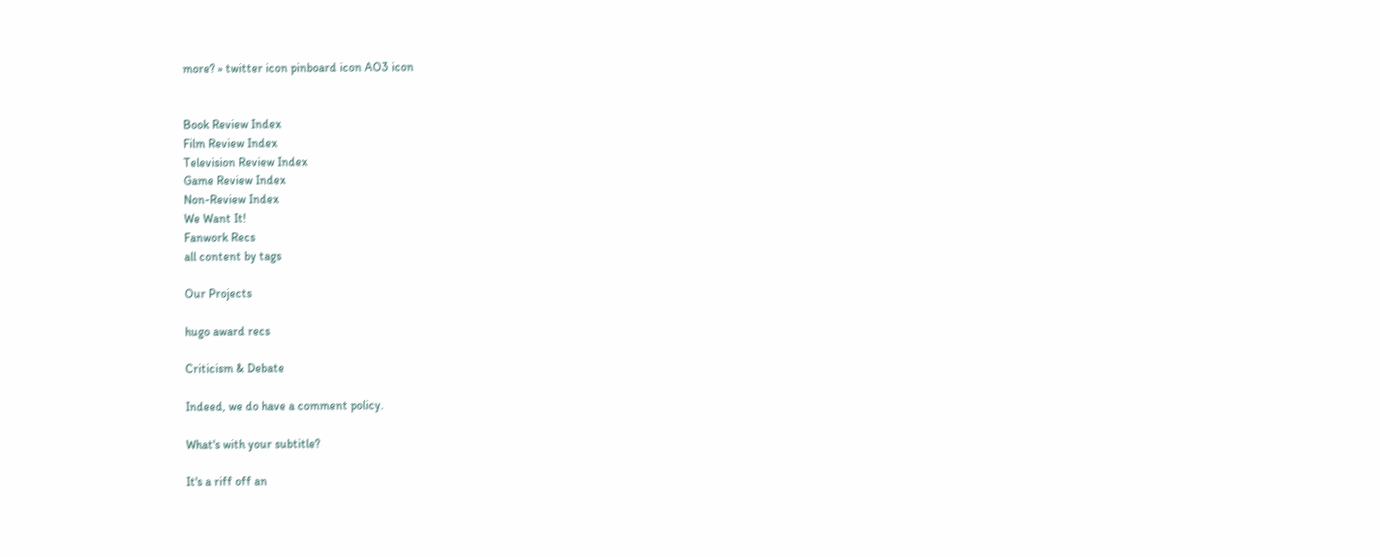more? » twitter icon pinboard icon AO3 icon


Book Review Index
Film Review Index
Television Review Index
Game Review Index
Non-Review Index
We Want It!
Fanwork Recs
all content by tags

Our Projects

hugo award recs

Criticism & Debate

Indeed, we do have a comment policy.

What's with your subtitle?

It's a riff off an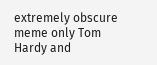extremely obscure meme only Tom Hardy and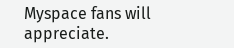Myspace fans will appreciate.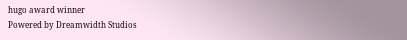hugo award winner
Powered by Dreamwidth Studios